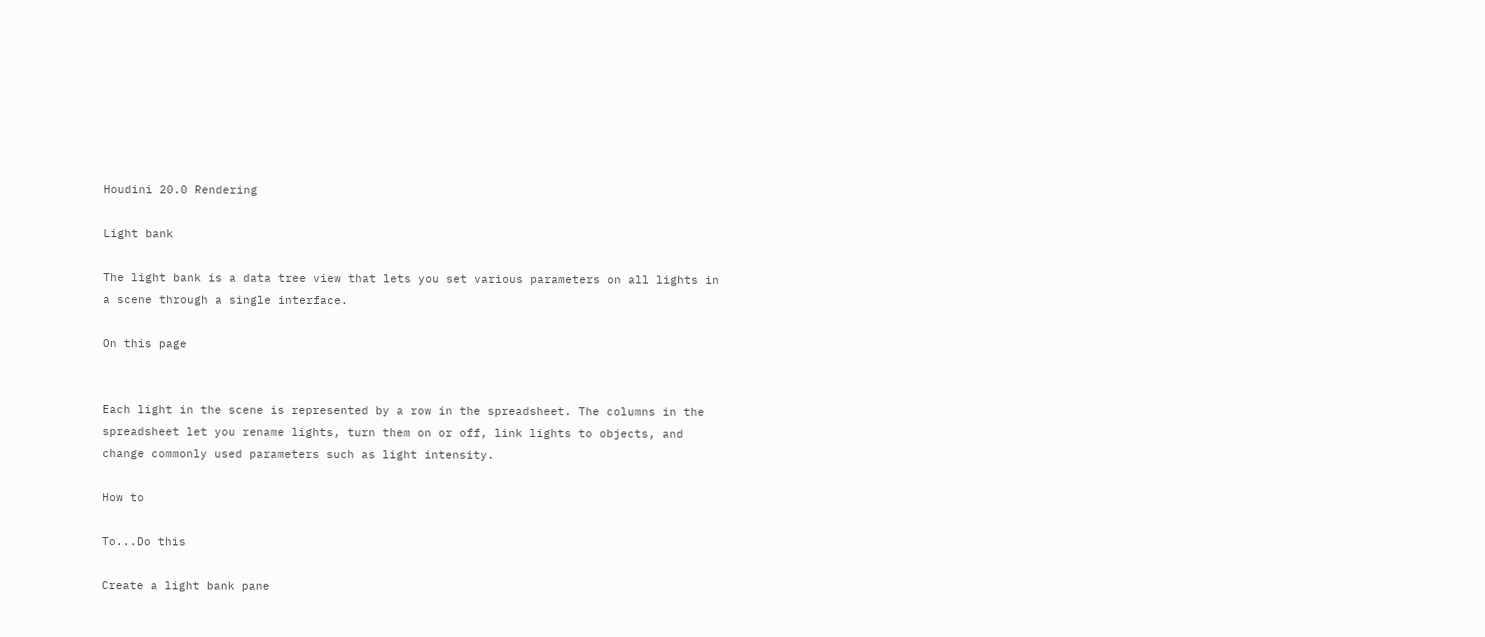Houdini 20.0 Rendering

Light bank

The light bank is a data tree view that lets you set various parameters on all lights in a scene through a single interface.

On this page


Each light in the scene is represented by a row in the spreadsheet. The columns in the spreadsheet let you rename lights, turn them on or off, link lights to objects, and change commonly used parameters such as light intensity.

How to

To...Do this

Create a light bank pane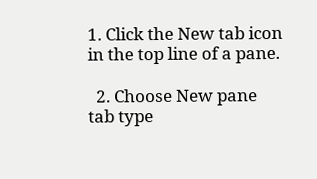1. Click the New tab icon in the top line of a pane.

  2. Choose New pane tab type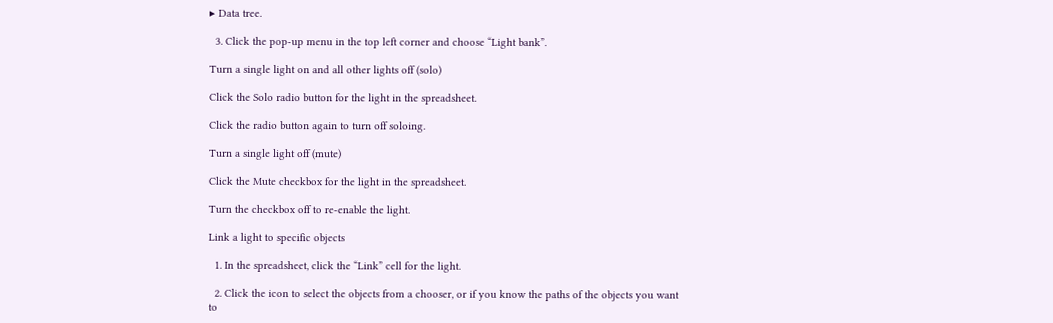▸ Data tree.

  3. Click the pop-up menu in the top left corner and choose “Light bank”.

Turn a single light on and all other lights off (solo)

Click the Solo radio button for the light in the spreadsheet.

Click the radio button again to turn off soloing.

Turn a single light off (mute)

Click the Mute checkbox for the light in the spreadsheet.

Turn the checkbox off to re-enable the light.

Link a light to specific objects

  1. In the spreadsheet, click the “Link” cell for the light.

  2. Click the icon to select the objects from a chooser, or if you know the paths of the objects you want to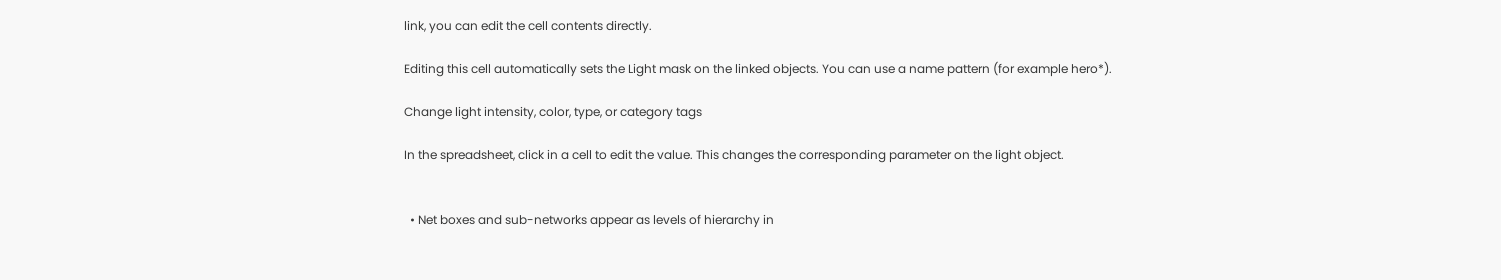link, you can edit the cell contents directly.

Editing this cell automatically sets the Light mask on the linked objects. You can use a name pattern (for example hero*).

Change light intensity, color, type, or category tags

In the spreadsheet, click in a cell to edit the value. This changes the corresponding parameter on the light object.


  • Net boxes and sub-networks appear as levels of hierarchy in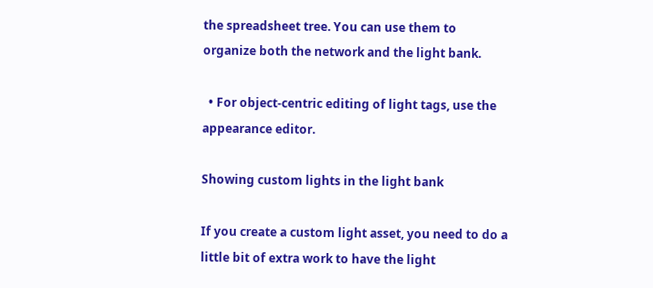the spreadsheet tree. You can use them to organize both the network and the light bank.

  • For object-centric editing of light tags, use the appearance editor.

Showing custom lights in the light bank

If you create a custom light asset, you need to do a little bit of extra work to have the light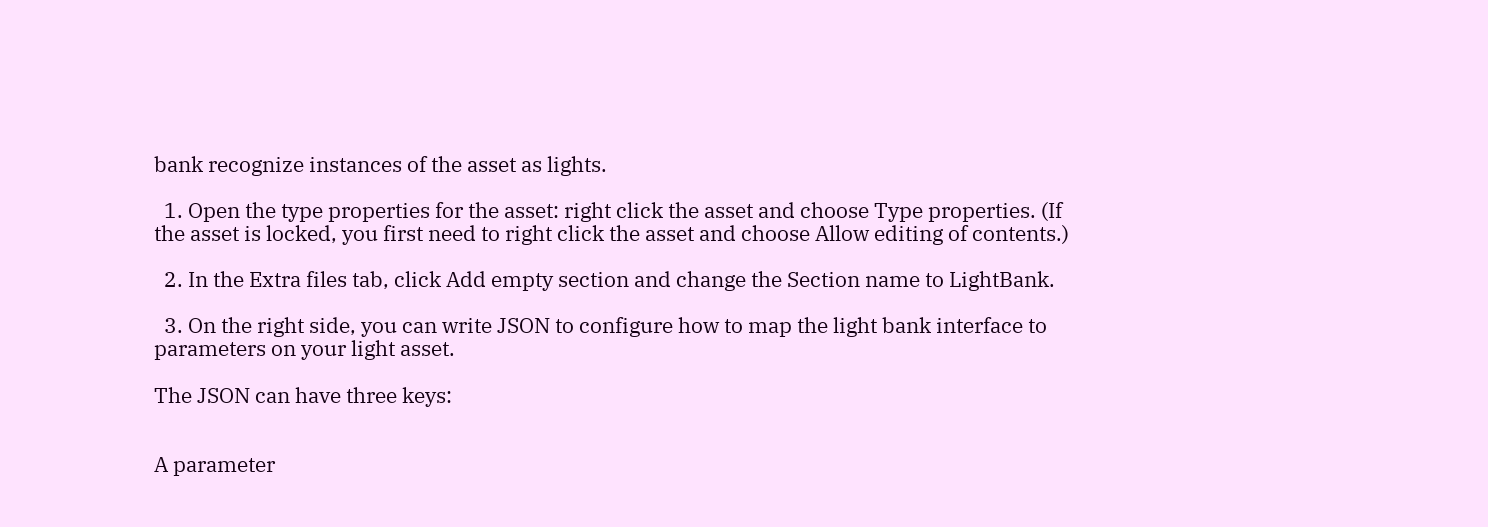bank recognize instances of the asset as lights.

  1. Open the type properties for the asset: right click the asset and choose Type properties. (If the asset is locked, you first need to right click the asset and choose Allow editing of contents.)

  2. In the Extra files tab, click Add empty section and change the Section name to LightBank.

  3. On the right side, you can write JSON to configure how to map the light bank interface to parameters on your light asset.

The JSON can have three keys:


A parameter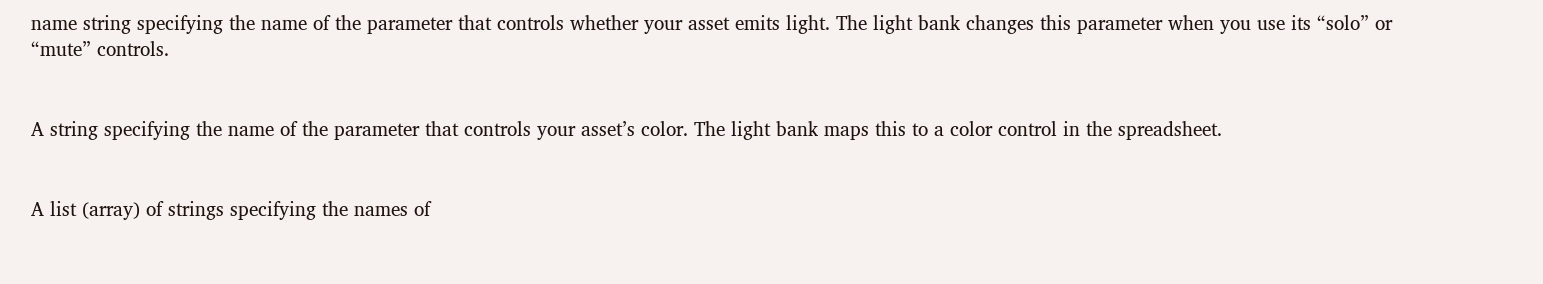name string specifying the name of the parameter that controls whether your asset emits light. The light bank changes this parameter when you use its “solo” or “mute” controls.


A string specifying the name of the parameter that controls your asset’s color. The light bank maps this to a color control in the spreadsheet.


A list (array) of strings specifying the names of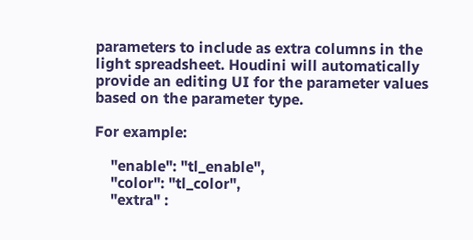parameters to include as extra columns in the light spreadsheet. Houdini will automatically provide an editing UI for the parameter values based on the parameter type.

For example:

    "enable": "tl_enable",
    "color": "tl_color",
    "extra" :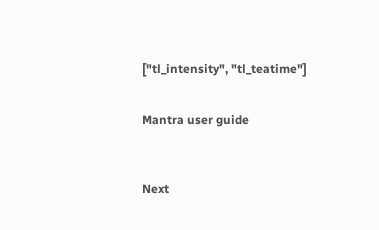["tl_intensity", "tl_teatime"]


Mantra user guide



Next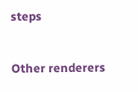steps


Other renderers